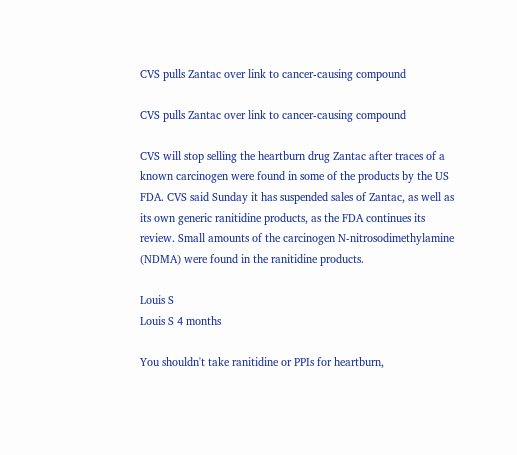CVS pulls Zantac over link to cancer-causing compound

CVS pulls Zantac over link to cancer-causing compound

CVS will stop selling the heartburn drug Zantac after traces of a known carcinogen were found in some of the products by the US FDA. CVS said Sunday it has suspended sales of Zantac, as well as its own generic ranitidine products, as the FDA continues its review. Small amounts of the carcinogen N-nitrosodimethylamine (NDMA) were found in the ranitidine products.

Louis S
Louis S 4 months

You shouldn't take ranitidine or PPIs for heartburn,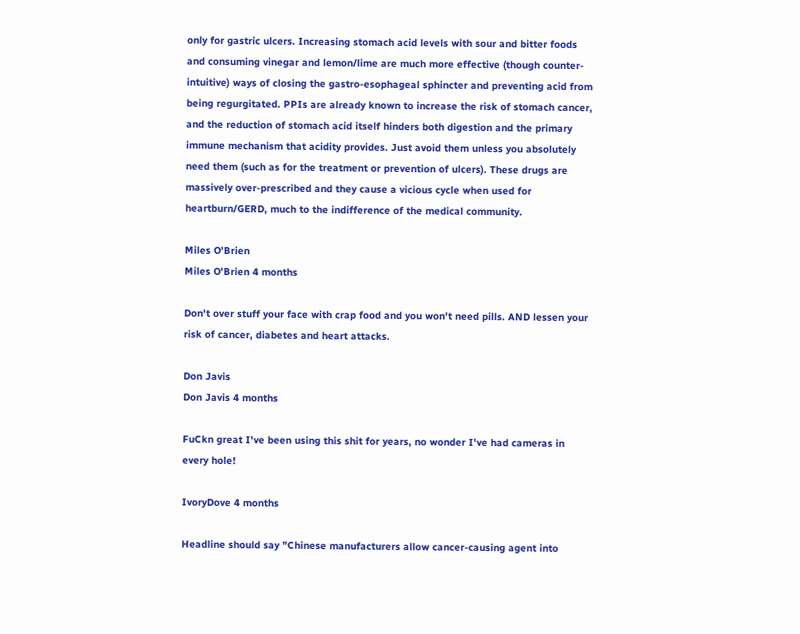only for gastric ulcers. Increasing stomach acid levels with sour and bitter foods and consuming vinegar and lemon/lime are much more effective (though counter-intuitive) ways of closing the gastro-esophageal sphincter and preventing acid from being regurgitated. PPIs are already known to increase the risk of stomach cancer, and the reduction of stomach acid itself hinders both digestion and the primary immune mechanism that acidity provides. Just avoid them unless you absolutely need them (such as for the treatment or prevention of ulcers). These drugs are massively over-prescribed and they cause a vicious cycle when used for heartburn/GERD, much to the indifference of the medical community.

Miles O'Brien
Miles O'Brien 4 months

Don't over stuff your face with crap food and you won't need pills. AND lessen your risk of cancer, diabetes and heart attacks.

Don Javis
Don Javis 4 months

FuCkn great I've been using this shit for years, no wonder I've had cameras in every hole!

IvoryDove 4 months

Headline should say "Chinese manufacturers allow cancer-causing agent into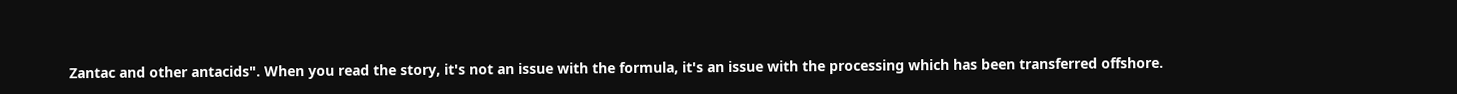Zantac and other antacids". When you read the story, it's not an issue with the formula, it's an issue with the processing which has been transferred offshore.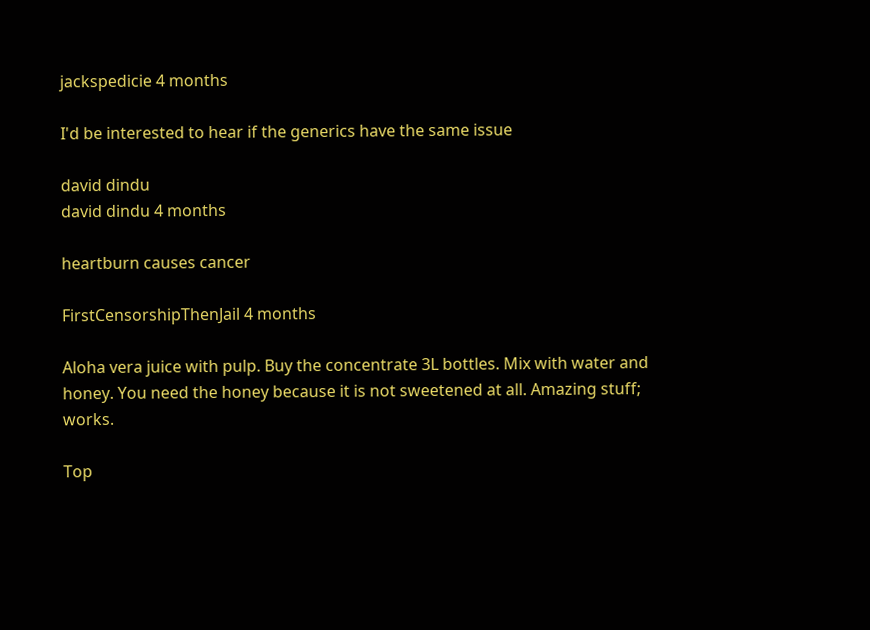jackspedicie 4 months

I'd be interested to hear if the generics have the same issue

david dindu
david dindu 4 months

heartburn causes cancer

FirstCensorshipThenJail 4 months

Aloha vera juice with pulp. Buy the concentrate 3L bottles. Mix with water and honey. You need the honey because it is not sweetened at all. Amazing stuff; works.

Top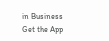in Business
Get the App